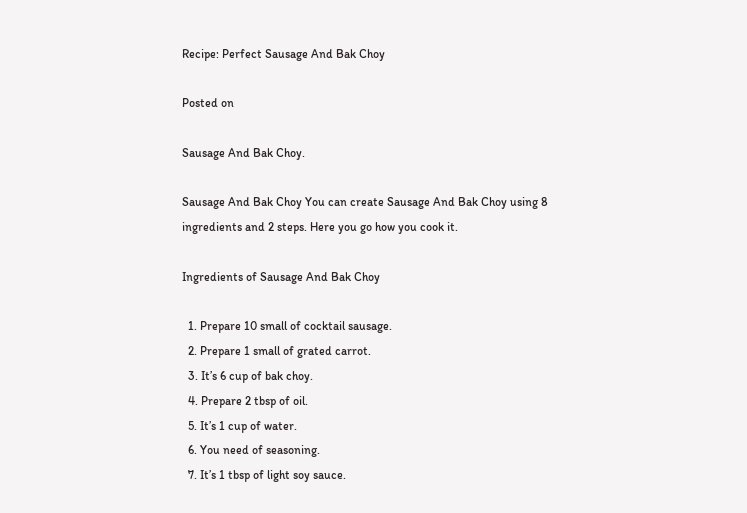Recipe: Perfect Sausage And Bak Choy

Posted on

Sausage And Bak Choy.

Sausage And Bak Choy You can create Sausage And Bak Choy using 8 ingredients and 2 steps. Here you go how you cook it.

Ingredients of Sausage And Bak Choy

  1. Prepare 10 small of cocktail sausage.
  2. Prepare 1 small of grated carrot.
  3. It’s 6 cup of bak choy.
  4. Prepare 2 tbsp of oil.
  5. It’s 1 cup of water.
  6. You need of seasoning.
  7. It’s 1 tbsp of light soy sauce.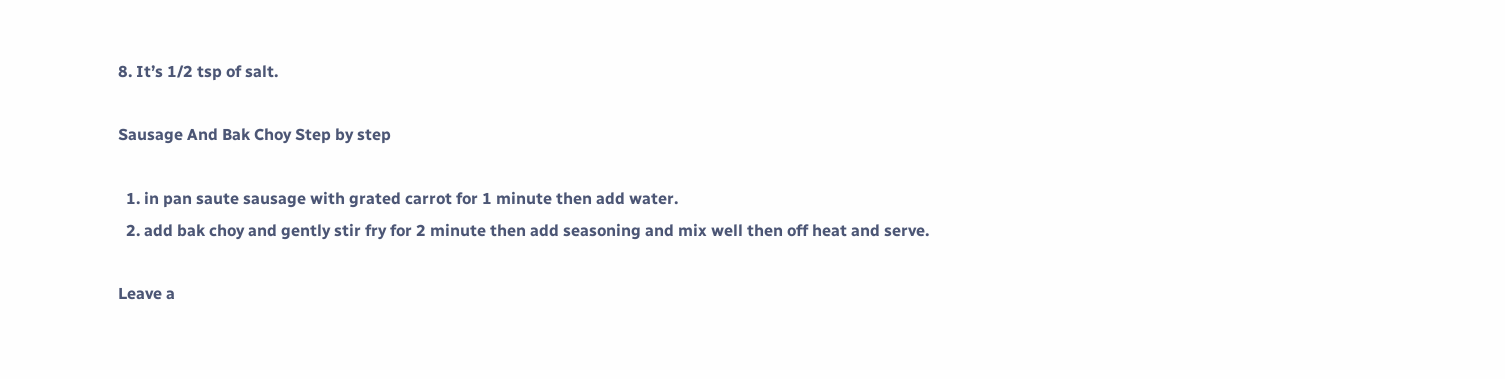8. It’s 1/2 tsp of salt.

Sausage And Bak Choy Step by step

  1. in pan saute sausage with grated carrot for 1 minute then add water.
  2. add bak choy and gently stir fry for 2 minute then add seasoning and mix well then off heat and serve.

Leave a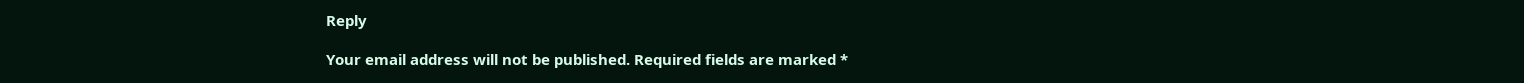Reply

Your email address will not be published. Required fields are marked *